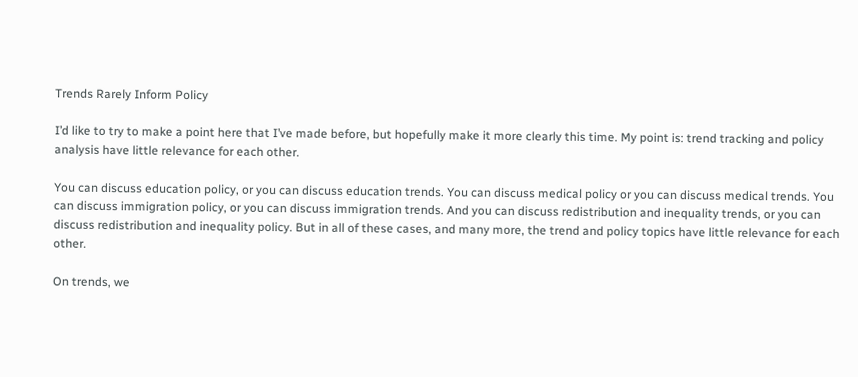Trends Rarely Inform Policy

I’d like to try to make a point here that I’ve made before, but hopefully make it more clearly this time. My point is: trend tracking and policy analysis have little relevance for each other.

You can discuss education policy, or you can discuss education trends. You can discuss medical policy or you can discuss medical trends. You can discuss immigration policy, or you can discuss immigration trends. And you can discuss redistribution and inequality trends, or you can discuss redistribution and inequality policy. But in all of these cases, and many more, the trend and policy topics have little relevance for each other.

On trends, we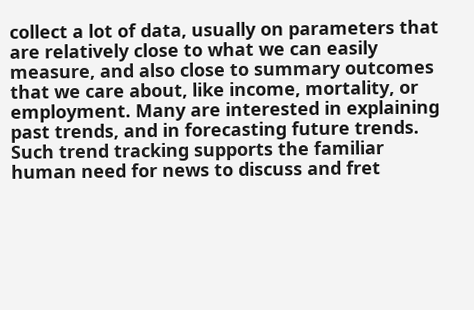collect a lot of data, usually on parameters that are relatively close to what we can easily measure, and also close to summary outcomes that we care about, like income, mortality, or employment. Many are interested in explaining past trends, and in forecasting future trends. Such trend tracking supports the familiar human need for news to discuss and fret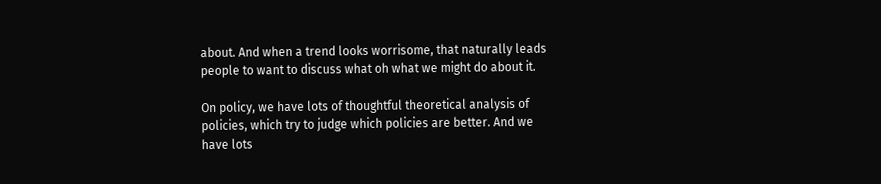about. And when a trend looks worrisome, that naturally leads people to want to discuss what oh what we might do about it.

On policy, we have lots of thoughtful theoretical analysis of policies, which try to judge which policies are better. And we have lots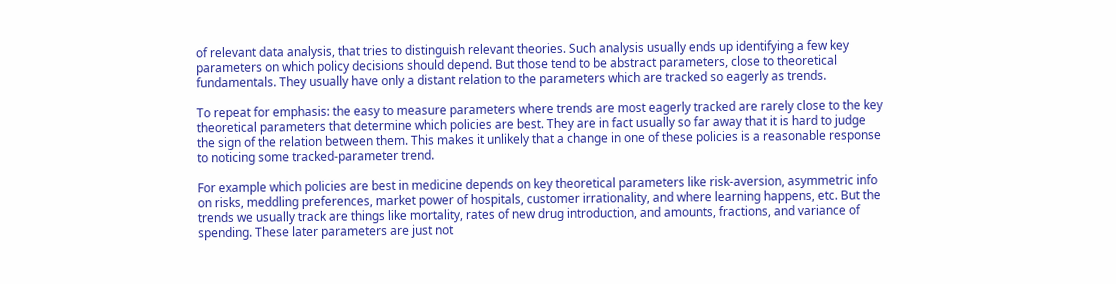of relevant data analysis, that tries to distinguish relevant theories. Such analysis usually ends up identifying a few key parameters on which policy decisions should depend. But those tend to be abstract parameters, close to theoretical fundamentals. They usually have only a distant relation to the parameters which are tracked so eagerly as trends.

To repeat for emphasis: the easy to measure parameters where trends are most eagerly tracked are rarely close to the key theoretical parameters that determine which policies are best. They are in fact usually so far away that it is hard to judge the sign of the relation between them. This makes it unlikely that a change in one of these policies is a reasonable response to noticing some tracked-parameter trend.

For example which policies are best in medicine depends on key theoretical parameters like risk-aversion, asymmetric info on risks, meddling preferences, market power of hospitals, customer irrationality, and where learning happens, etc. But the trends we usually track are things like mortality, rates of new drug introduction, and amounts, fractions, and variance of spending. These later parameters are just not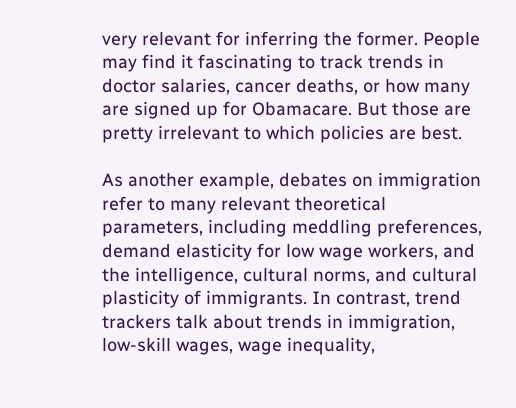very relevant for inferring the former. People may find it fascinating to track trends in doctor salaries, cancer deaths, or how many are signed up for Obamacare. But those are pretty irrelevant to which policies are best.

As another example, debates on immigration refer to many relevant theoretical parameters, including meddling preferences, demand elasticity for low wage workers, and the intelligence, cultural norms, and cultural plasticity of immigrants. In contrast, trend trackers talk about trends in immigration, low-skill wages, wage inequality,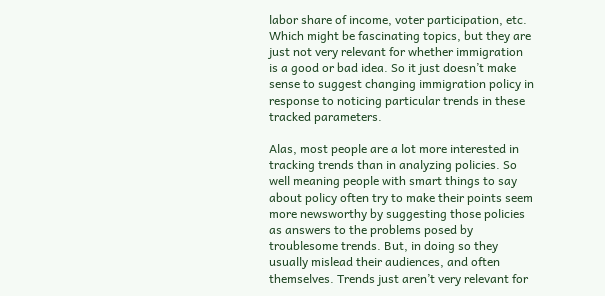labor share of income, voter participation, etc. Which might be fascinating topics, but they are just not very relevant for whether immigration is a good or bad idea. So it just doesn’t make sense to suggest changing immigration policy in response to noticing particular trends in these tracked parameters.

Alas, most people are a lot more interested in tracking trends than in analyzing policies. So well meaning people with smart things to say about policy often try to make their points seem more newsworthy by suggesting those policies as answers to the problems posed by troublesome trends. But, in doing so they usually mislead their audiences, and often themselves. Trends just aren’t very relevant for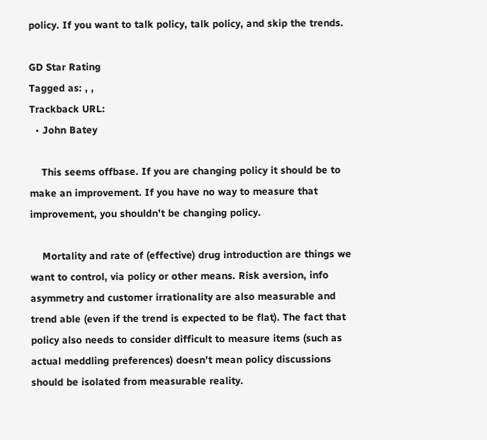policy. If you want to talk policy, talk policy, and skip the trends.

GD Star Rating
Tagged as: , ,
Trackback URL:
  • John Batey

    This seems offbase. If you are changing policy it should be to make an improvement. If you have no way to measure that improvement, you shouldn’t be changing policy.

    Mortality and rate of (effective) drug introduction are things we want to control, via policy or other means. Risk aversion, info asymmetry and customer irrationality are also measurable and trend able (even if the trend is expected to be flat). The fact that policy also needs to consider difficult to measure items (such as actual meddling preferences) doesn’t mean policy discussions should be isolated from measurable reality.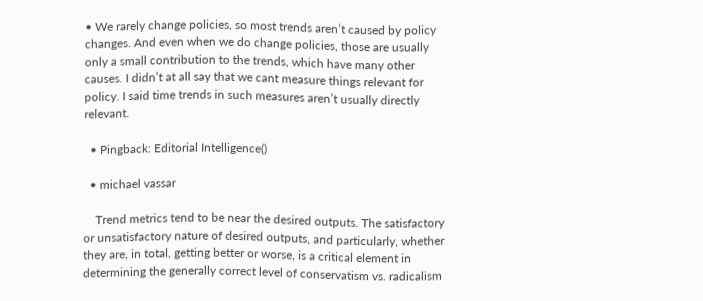• We rarely change policies, so most trends aren’t caused by policy changes. And even when we do change policies, those are usually only a small contribution to the trends, which have many other causes. I didn’t at all say that we cant measure things relevant for policy. I said time trends in such measures aren’t usually directly relevant.

  • Pingback: Editorial Intelligence()

  • michael vassar

    Trend metrics tend to be near the desired outputs. The satisfactory or unsatisfactory nature of desired outputs, and particularly, whether they are, in total, getting better or worse, is a critical element in determining the generally correct level of conservatism vs. radicalism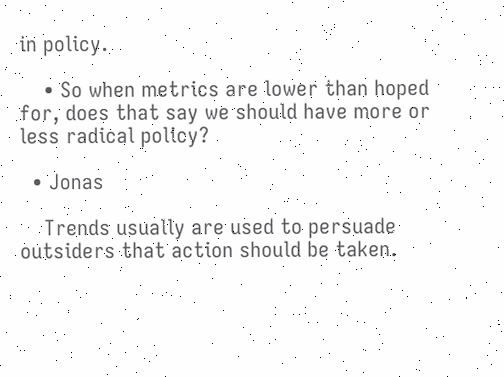in policy.

    • So when metrics are lower than hoped for, does that say we should have more or less radical policy?

  • Jonas

    Trends usually are used to persuade outsiders that action should be taken.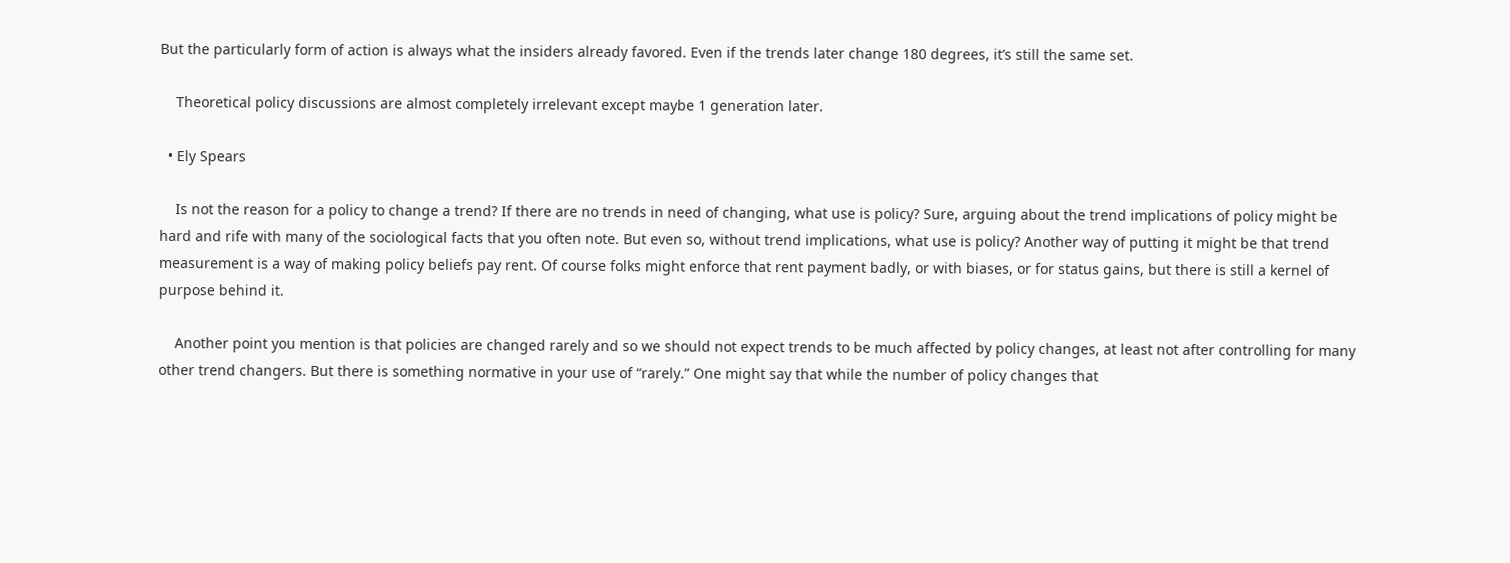But the particularly form of action is always what the insiders already favored. Even if the trends later change 180 degrees, it’s still the same set.

    Theoretical policy discussions are almost completely irrelevant except maybe 1 generation later.

  • Ely Spears

    Is not the reason for a policy to change a trend? If there are no trends in need of changing, what use is policy? Sure, arguing about the trend implications of policy might be hard and rife with many of the sociological facts that you often note. But even so, without trend implications, what use is policy? Another way of putting it might be that trend measurement is a way of making policy beliefs pay rent. Of course folks might enforce that rent payment badly, or with biases, or for status gains, but there is still a kernel of purpose behind it.

    Another point you mention is that policies are changed rarely and so we should not expect trends to be much affected by policy changes, at least not after controlling for many other trend changers. But there is something normative in your use of “rarely.” One might say that while the number of policy changes that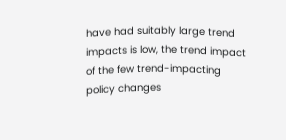have had suitably large trend impacts is low, the trend impact of the few trend-impacting policy changes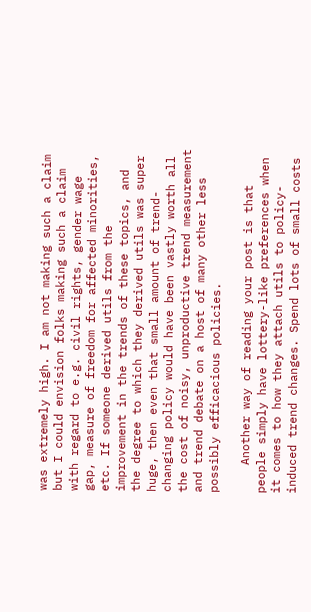was extremely high. I am not making such a claim but I could envision folks making such a claim with regard to e.g. civil rights, gender wage gap, measure of freedom for affected minorities, etc. If someone derived utils from the improvement in the trends of these topics, and the degree to which they derived utils was super huge, then even that small amount of trend-changing policy would have been vastly worth all the cost of noisy, unproductive trend measurement and trend debate on a host of many other less possibly efficacious policies.

    Another way of reading your post is that people simply have lottery-like preferences when it comes to how they attach utils to policy-induced trend changes. Spend lots of small costs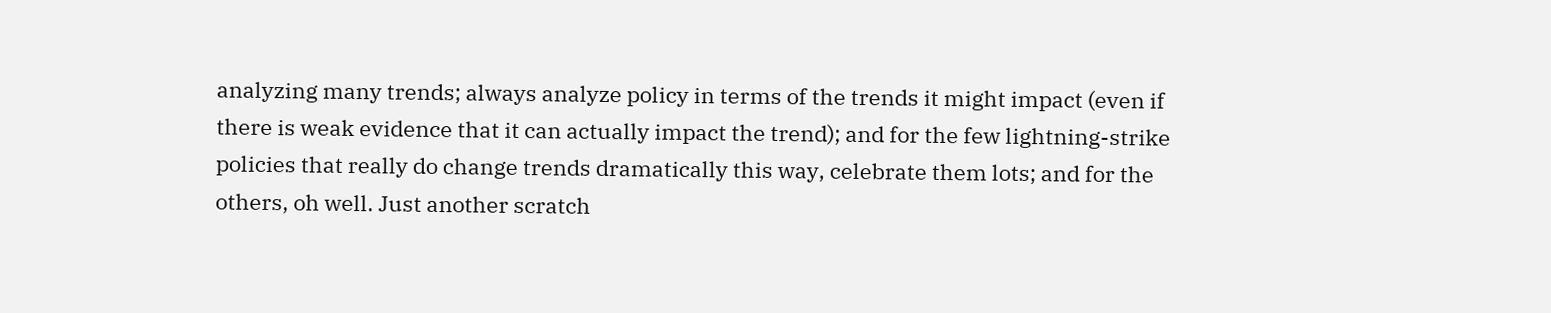analyzing many trends; always analyze policy in terms of the trends it might impact (even if there is weak evidence that it can actually impact the trend); and for the few lightning-strike policies that really do change trends dramatically this way, celebrate them lots; and for the others, oh well. Just another scratch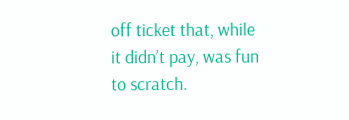off ticket that, while it didn’t pay, was fun to scratch.